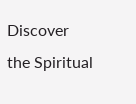Discover the Spiritual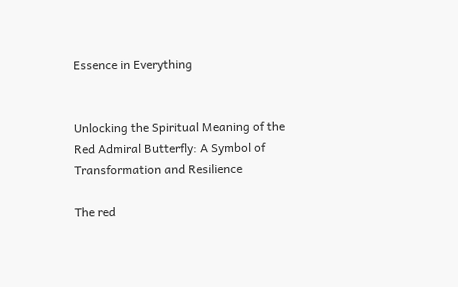Essence in Everything


Unlocking the Spiritual Meaning of the Red Admiral Butterfly: A Symbol of Transformation and Resilience

The red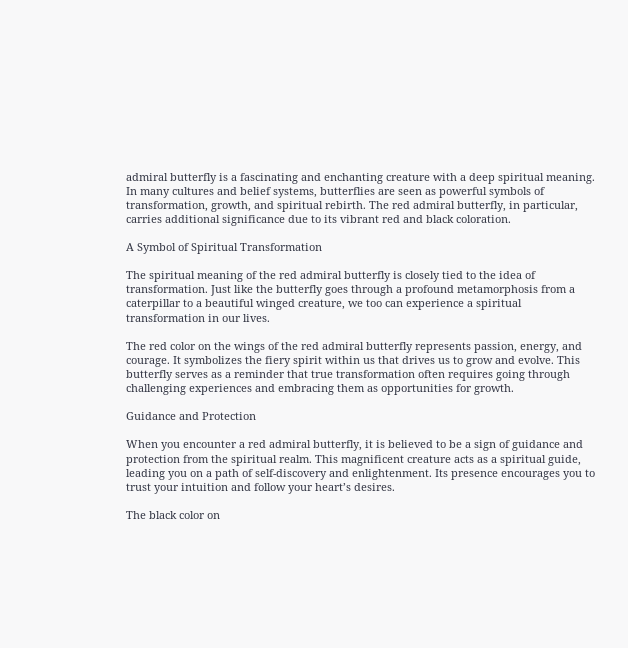admiral butterfly is a fascinating and enchanting creature with a deep spiritual meaning. In many cultures and belief systems, butterflies are seen as powerful symbols of transformation, growth, and spiritual rebirth. The red admiral butterfly, in particular, carries additional significance due to its vibrant red and black coloration.

A Symbol of Spiritual Transformation

The spiritual meaning of the red admiral butterfly is closely tied to the idea of transformation. Just like the butterfly goes through a profound metamorphosis from a caterpillar to a beautiful winged creature, we too can experience a spiritual transformation in our lives.

The red color on the wings of the red admiral butterfly represents passion, energy, and courage. It symbolizes the fiery spirit within us that drives us to grow and evolve. This butterfly serves as a reminder that true transformation often requires going through challenging experiences and embracing them as opportunities for growth.

Guidance and Protection

When you encounter a red admiral butterfly, it is believed to be a sign of guidance and protection from the spiritual realm. This magnificent creature acts as a spiritual guide, leading you on a path of self-discovery and enlightenment. Its presence encourages you to trust your intuition and follow your heart’s desires.

The black color on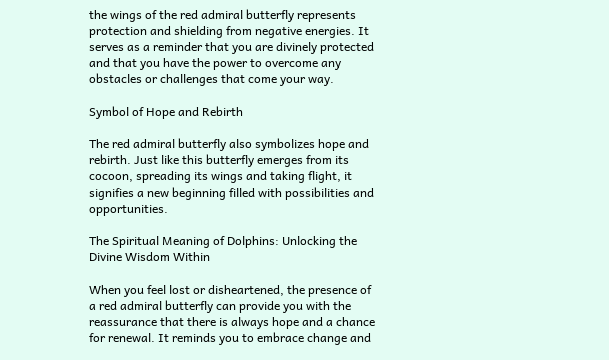the wings of the red admiral butterfly represents protection and shielding from negative energies. It serves as a reminder that you are divinely protected and that you have the power to overcome any obstacles or challenges that come your way.

Symbol of Hope and Rebirth

The red admiral butterfly also symbolizes hope and rebirth. Just like this butterfly emerges from its cocoon, spreading its wings and taking flight, it signifies a new beginning filled with possibilities and opportunities.

The Spiritual Meaning of Dolphins: Unlocking the Divine Wisdom Within

When you feel lost or disheartened, the presence of a red admiral butterfly can provide you with the reassurance that there is always hope and a chance for renewal. It reminds you to embrace change and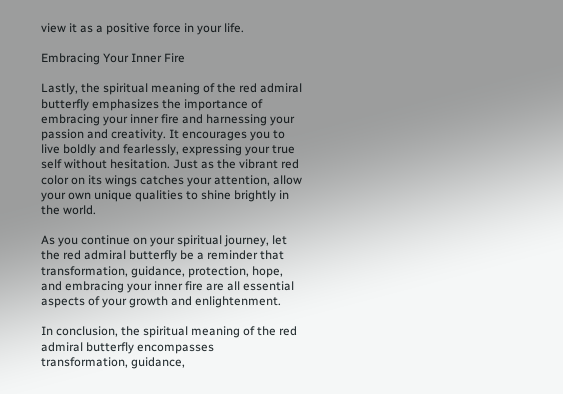view it as a positive force in your life.

Embracing Your Inner Fire

Lastly, the spiritual meaning of the red admiral butterfly emphasizes the importance of embracing your inner fire and harnessing your passion and creativity. It encourages you to live boldly and fearlessly, expressing your true self without hesitation. Just as the vibrant red color on its wings catches your attention, allow your own unique qualities to shine brightly in the world.

As you continue on your spiritual journey, let the red admiral butterfly be a reminder that transformation, guidance, protection, hope, and embracing your inner fire are all essential aspects of your growth and enlightenment.

In conclusion, the spiritual meaning of the red admiral butterfly encompasses transformation, guidance,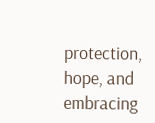protection, hope, and embracing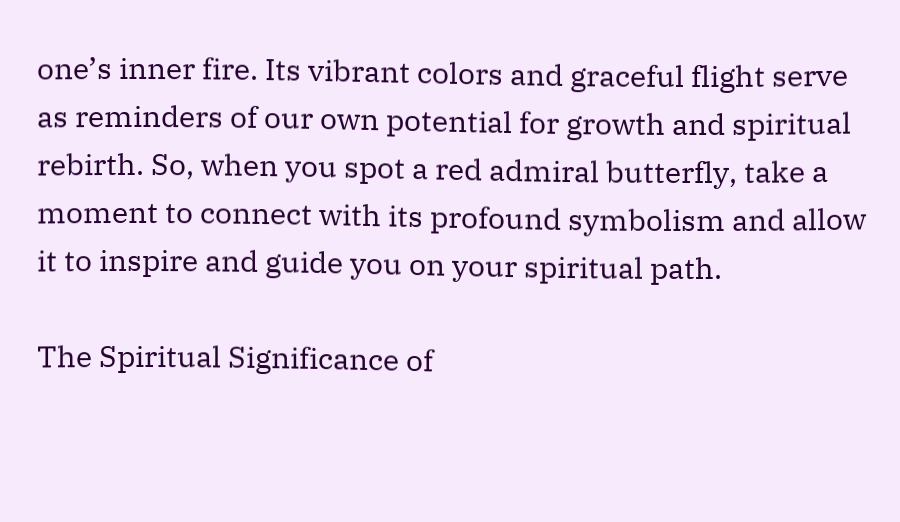one’s inner fire. Its vibrant colors and graceful flight serve as reminders of our own potential for growth and spiritual rebirth. So, when you spot a red admiral butterfly, take a moment to connect with its profound symbolism and allow it to inspire and guide you on your spiritual path.

The Spiritual Significance of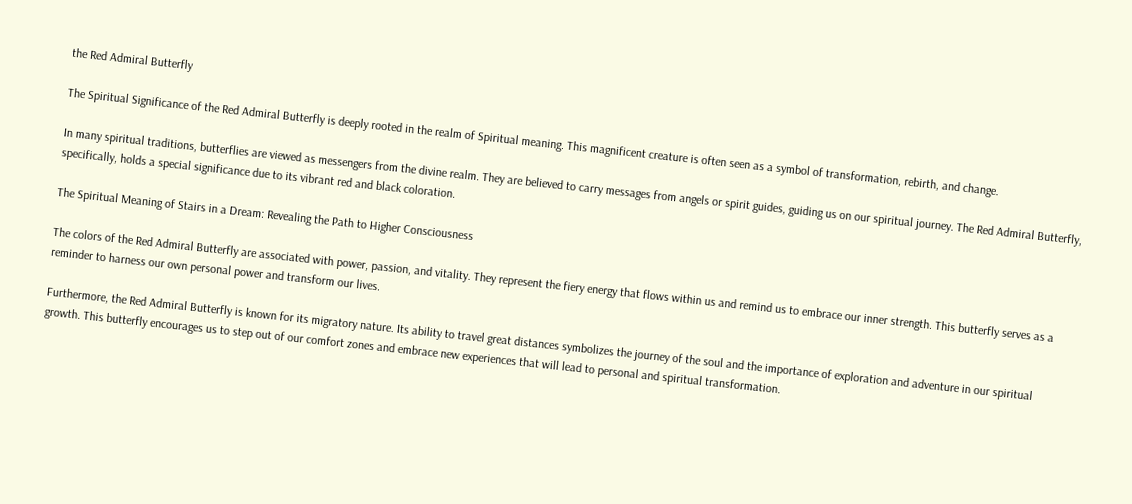the Red Admiral Butterfly

The Spiritual Significance of the Red Admiral Butterfly is deeply rooted in the realm of Spiritual meaning. This magnificent creature is often seen as a symbol of transformation, rebirth, and change.

In many spiritual traditions, butterflies are viewed as messengers from the divine realm. They are believed to carry messages from angels or spirit guides, guiding us on our spiritual journey. The Red Admiral Butterfly, specifically, holds a special significance due to its vibrant red and black coloration.

The Spiritual Meaning of Stairs in a Dream: Revealing the Path to Higher Consciousness

The colors of the Red Admiral Butterfly are associated with power, passion, and vitality. They represent the fiery energy that flows within us and remind us to embrace our inner strength. This butterfly serves as a reminder to harness our own personal power and transform our lives.

Furthermore, the Red Admiral Butterfly is known for its migratory nature. Its ability to travel great distances symbolizes the journey of the soul and the importance of exploration and adventure in our spiritual growth. This butterfly encourages us to step out of our comfort zones and embrace new experiences that will lead to personal and spiritual transformation.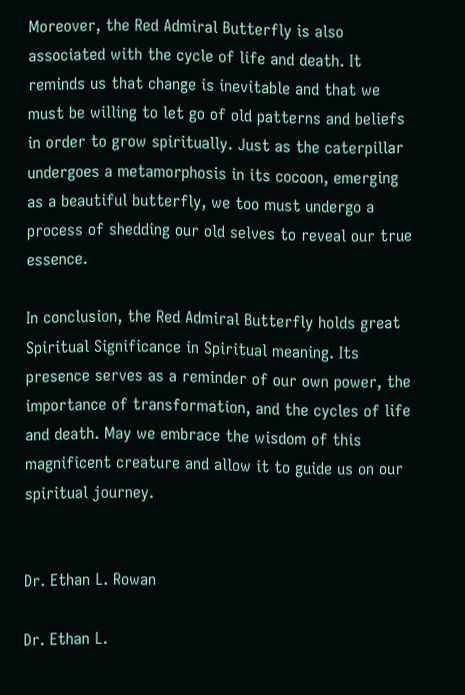Moreover, the Red Admiral Butterfly is also associated with the cycle of life and death. It reminds us that change is inevitable and that we must be willing to let go of old patterns and beliefs in order to grow spiritually. Just as the caterpillar undergoes a metamorphosis in its cocoon, emerging as a beautiful butterfly, we too must undergo a process of shedding our old selves to reveal our true essence.

In conclusion, the Red Admiral Butterfly holds great Spiritual Significance in Spiritual meaning. Its presence serves as a reminder of our own power, the importance of transformation, and the cycles of life and death. May we embrace the wisdom of this magnificent creature and allow it to guide us on our spiritual journey.


Dr. Ethan L. Rowan

Dr. Ethan L.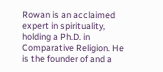Rowan is an acclaimed expert in spirituality, holding a Ph.D. in Comparative Religion. He is the founder of and a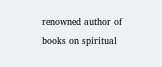renowned author of books on spiritual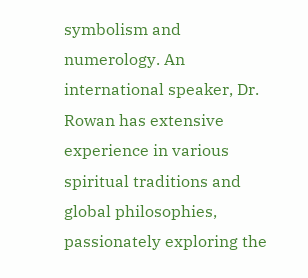symbolism and numerology. An international speaker, Dr. Rowan has extensive experience in various spiritual traditions and global philosophies, passionately exploring the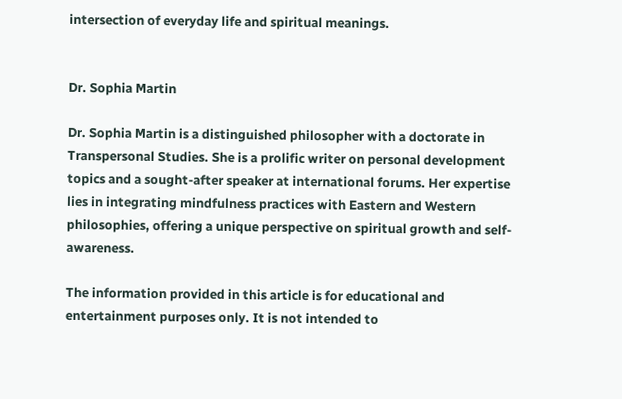intersection of everyday life and spiritual meanings.


Dr. Sophia Martin

Dr. Sophia Martin is a distinguished philosopher with a doctorate in Transpersonal Studies. She is a prolific writer on personal development topics and a sought-after speaker at international forums. Her expertise lies in integrating mindfulness practices with Eastern and Western philosophies, offering a unique perspective on spiritual growth and self-awareness.

The information provided in this article is for educational and entertainment purposes only. It is not intended to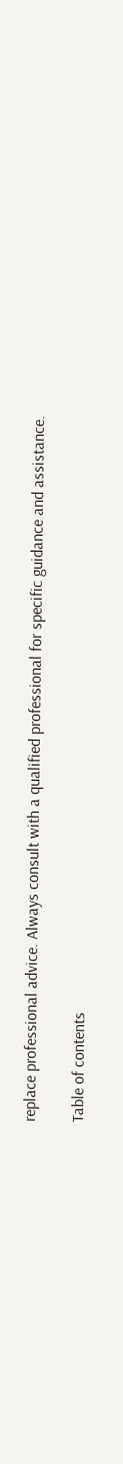replace professional advice. Always consult with a qualified professional for specific guidance and assistance.

Table of contents